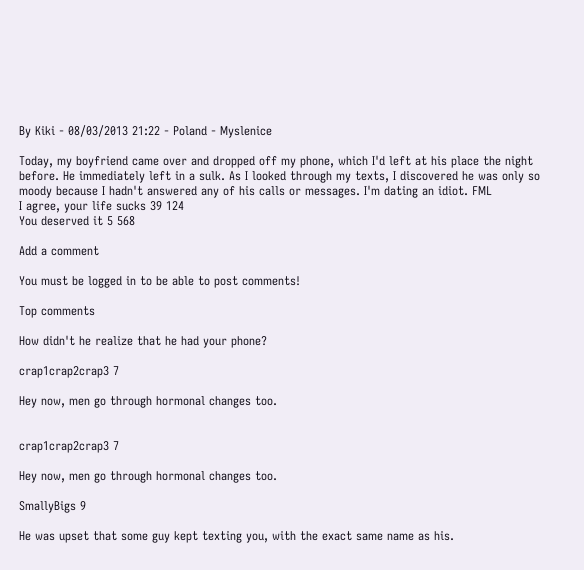By Kiki - 08/03/2013 21:22 - Poland - Myslenice

Today, my boyfriend came over and dropped off my phone, which I'd left at his place the night before. He immediately left in a sulk. As I looked through my texts, I discovered he was only so moody because I hadn't answered any of his calls or messages. I'm dating an idiot. FML
I agree, your life sucks 39 124
You deserved it 5 568

Add a comment

You must be logged in to be able to post comments!

Top comments

How didn't he realize that he had your phone?

crap1crap2crap3 7

Hey now, men go through hormonal changes too.


crap1crap2crap3 7

Hey now, men go through hormonal changes too.

SmallyBigs 9

He was upset that some guy kept texting you, with the exact same name as his.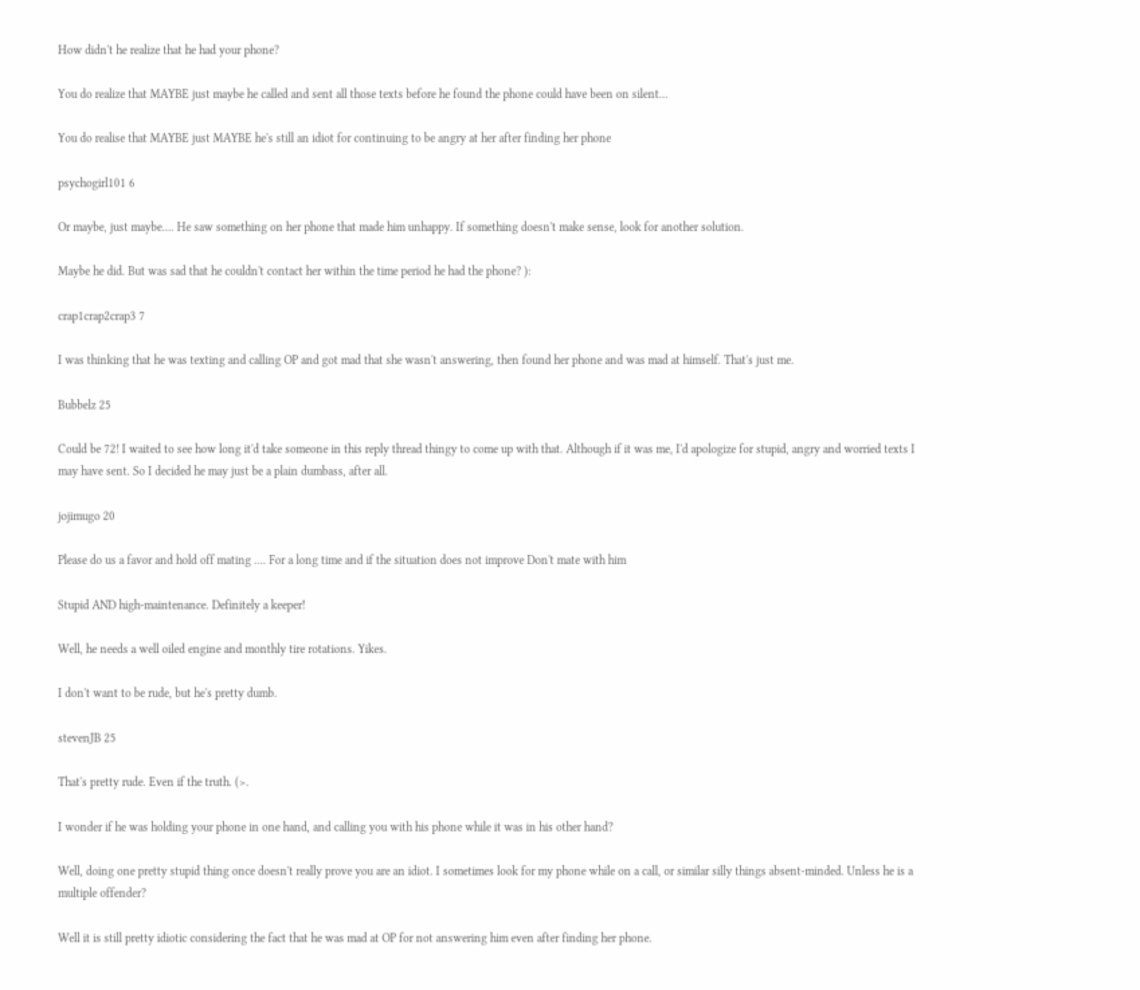How didn't he realize that he had your phone?

You do realize that MAYBE just maybe he called and sent all those texts before he found the phone could have been on silent...

You do realise that MAYBE just MAYBE he's still an idiot for continuing to be angry at her after finding her phone

psychogirl101 6

Or maybe, just maybe.... He saw something on her phone that made him unhappy. If something doesn't make sense, look for another solution.

Maybe he did. But was sad that he couldn't contact her within the time period he had the phone? ):

crap1crap2crap3 7

I was thinking that he was texting and calling OP and got mad that she wasn't answering, then found her phone and was mad at himself. That's just me.

Bubbelz 25

Could be 72! I waited to see how long it'd take someone in this reply thread thingy to come up with that. Although if it was me, I'd apologize for stupid, angry and worried texts I may have sent. So I decided he may just be a plain dumbass, after all.

jojimugo 20

Please do us a favor and hold off mating .... For a long time and if the situation does not improve Don't mate with him

Stupid AND high-maintenance. Definitely a keeper!

Well, he needs a well oiled engine and monthly tire rotations. Yikes.

I don't want to be rude, but he's pretty dumb.

stevenJB 25

That's pretty rude. Even if the truth. (>.

I wonder if he was holding your phone in one hand, and calling you with his phone while it was in his other hand?

Well, doing one pretty stupid thing once doesn't really prove you are an idiot. I sometimes look for my phone while on a call, or similar silly things absent-minded. Unless he is a multiple offender?

Well it is still pretty idiotic considering the fact that he was mad at OP for not answering him even after finding her phone.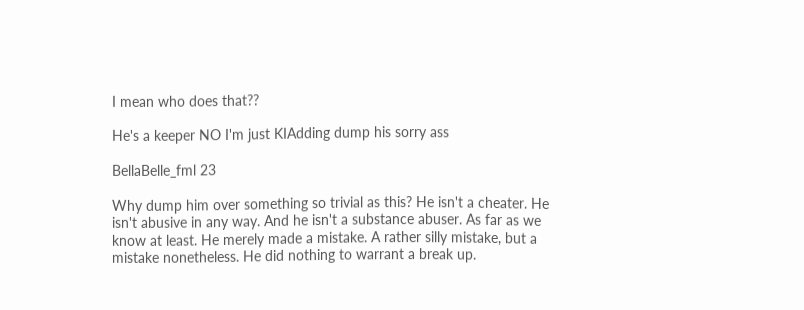I mean who does that??

He's a keeper NO I'm just KIAdding dump his sorry ass

BellaBelle_fml 23

Why dump him over something so trivial as this? He isn't a cheater. He isn't abusive in any way. And he isn't a substance abuser. As far as we know at least. He merely made a mistake. A rather silly mistake, but a mistake nonetheless. He did nothing to warrant a break up.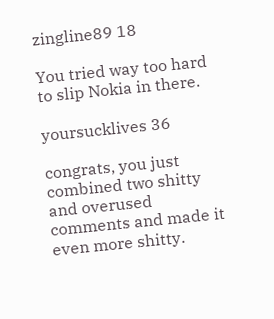zingline89 18

You tried way too hard to slip Nokia in there.

yoursucklives 36

congrats, you just combined two shitty and overused comments and made it even more shitty.